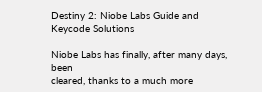Destiny 2: Niobe Labs Guide and Keycode Solutions

Niobe Labs has finally, after many days, been
cleared, thanks to a much more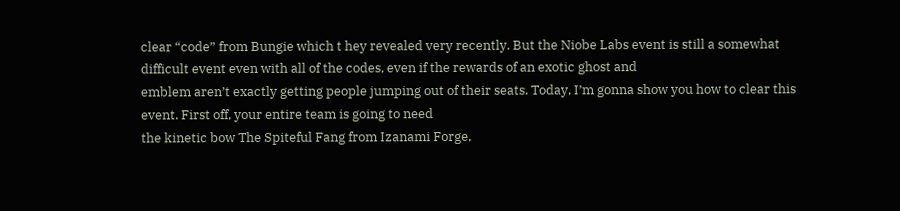clear “code” from Bungie which t hey revealed very recently. But the Niobe Labs event is still a somewhat
difficult event even with all of the codes, even if the rewards of an exotic ghost and
emblem aren’t exactly getting people jumping out of their seats. Today, I’m gonna show you how to clear this
event. First off, your entire team is going to need
the kinetic bow The Spiteful Fang from Izanami Forge,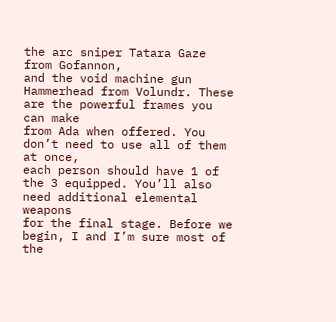the arc sniper Tatara Gaze from Gofannon,
and the void machine gun Hammerhead from Volundr. These are the powerful frames you can make
from Ada when offered. You don’t need to use all of them at once,
each person should have 1 of the 3 equipped. You’ll also need additional elemental weapons
for the final stage. Before we begin, I and I’m sure most of the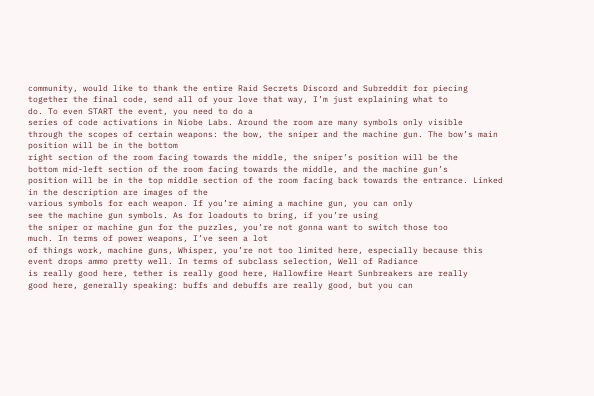community, would like to thank the entire Raid Secrets Discord and Subreddit for piecing
together the final code, send all of your love that way, I’m just explaining what to
do. To even START the event, you need to do a
series of code activations in Niobe Labs. Around the room are many symbols only visible
through the scopes of certain weapons: the bow, the sniper and the machine gun. The bow’s main position will be in the bottom
right section of the room facing towards the middle, the sniper’s position will be the
bottom mid-left section of the room facing towards the middle, and the machine gun’s
position will be in the top middle section of the room facing back towards the entrance. Linked in the description are images of the
various symbols for each weapon. If you’re aiming a machine gun, you can only
see the machine gun symbols. As for loadouts to bring, if you’re using
the sniper or machine gun for the puzzles, you’re not gonna want to switch those too
much. In terms of power weapons, I’ve seen a lot
of things work, machine guns, Whisper, you’re not too limited here, especially because this
event drops ammo pretty well. In terms of subclass selection, Well of Radiance
is really good here, tether is really good here, Hallowfire Heart Sunbreakers are really
good here, generally speaking: buffs and debuffs are really good, but you can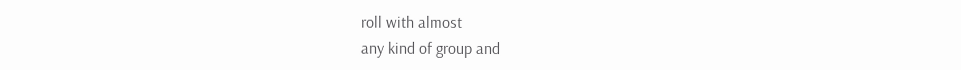roll with almost
any kind of group and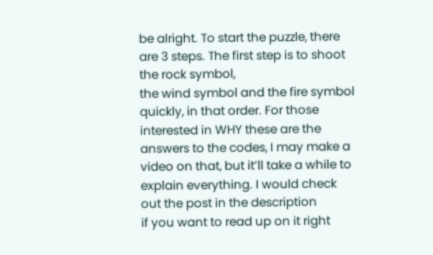be alright. To start the puzzle, there are 3 steps. The first step is to shoot the rock symbol,
the wind symbol and the fire symbol quickly, in that order. For those interested in WHY these are the
answers to the codes, I may make a video on that, but it’ll take a while to explain everything. I would check out the post in the description
if you want to read up on it right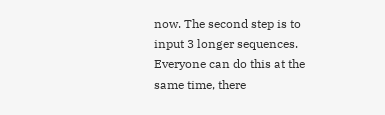now. The second step is to input 3 longer sequences. Everyone can do this at the same time, there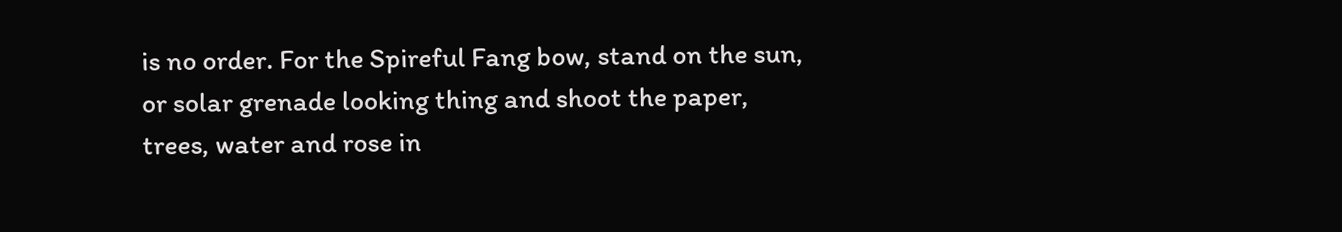is no order. For the Spireful Fang bow, stand on the sun,
or solar grenade looking thing and shoot the paper, trees, water and rose in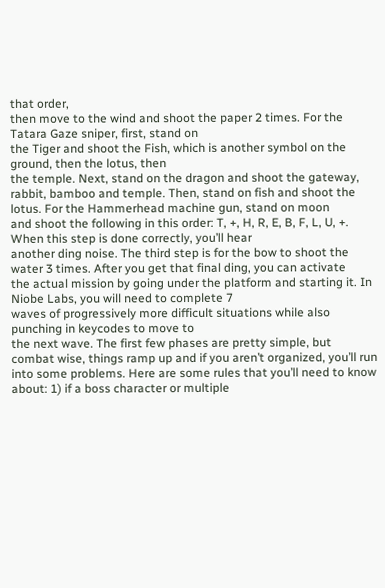that order,
then move to the wind and shoot the paper 2 times. For the Tatara Gaze sniper, first, stand on
the Tiger and shoot the Fish, which is another symbol on the ground, then the lotus, then
the temple. Next, stand on the dragon and shoot the gateway,
rabbit, bamboo and temple. Then, stand on fish and shoot the lotus. For the Hammerhead machine gun, stand on moon
and shoot the following in this order: T, +, H, R, E, B, F, L, U, +. When this step is done correctly, you’ll hear
another ding noise. The third step is for the bow to shoot the
water 3 times. After you get that final ding, you can activate
the actual mission by going under the platform and starting it. In Niobe Labs, you will need to complete 7
waves of progressively more difficult situations while also punching in keycodes to move to
the next wave. The first few phases are pretty simple, but
combat wise, things ramp up and if you aren’t organized, you’ll run into some problems. Here are some rules that you’ll need to know
about: 1) if a boss character or multiple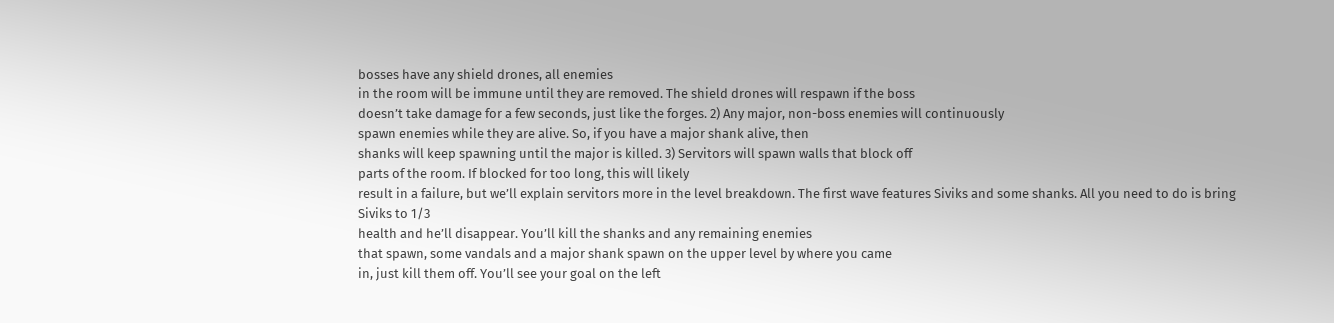bosses have any shield drones, all enemies
in the room will be immune until they are removed. The shield drones will respawn if the boss
doesn’t take damage for a few seconds, just like the forges. 2) Any major, non-boss enemies will continuously
spawn enemies while they are alive. So, if you have a major shank alive, then
shanks will keep spawning until the major is killed. 3) Servitors will spawn walls that block off
parts of the room. If blocked for too long, this will likely
result in a failure, but we’ll explain servitors more in the level breakdown. The first wave features Siviks and some shanks. All you need to do is bring Siviks to 1/3
health and he’ll disappear. You’ll kill the shanks and any remaining enemies
that spawn, some vandals and a major shank spawn on the upper level by where you came
in, just kill them off. You’ll see your goal on the left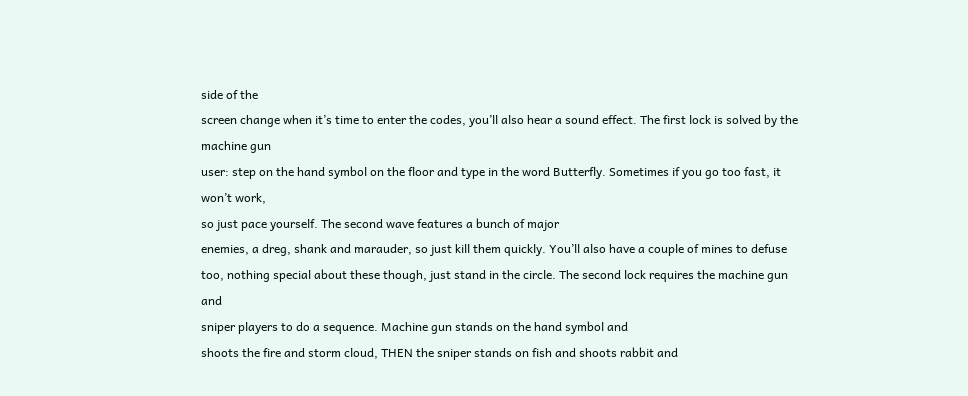side of the
screen change when it’s time to enter the codes, you’ll also hear a sound effect. The first lock is solved by the machine gun
user: step on the hand symbol on the floor and type in the word Butterfly. Sometimes if you go too fast, it won’t work,
so just pace yourself. The second wave features a bunch of major
enemies, a dreg, shank and marauder, so just kill them quickly. You’ll also have a couple of mines to defuse
too, nothing special about these though, just stand in the circle. The second lock requires the machine gun and
sniper players to do a sequence. Machine gun stands on the hand symbol and
shoots the fire and storm cloud, THEN the sniper stands on fish and shoots rabbit and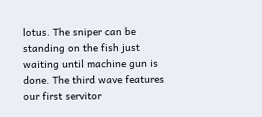lotus. The sniper can be standing on the fish just
waiting until machine gun is done. The third wave features our first servitor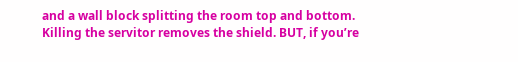and a wall block splitting the room top and bottom. Killing the servitor removes the shield. BUT, if you’re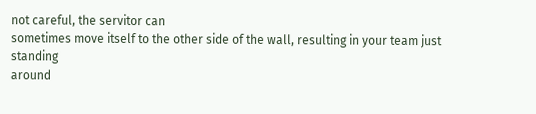not careful, the servitor can
sometimes move itself to the other side of the wall, resulting in your team just standing
around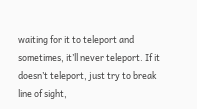waiting for it to teleport and sometimes, it’ll never teleport. If it doesn’t teleport, just try to break
line of sight,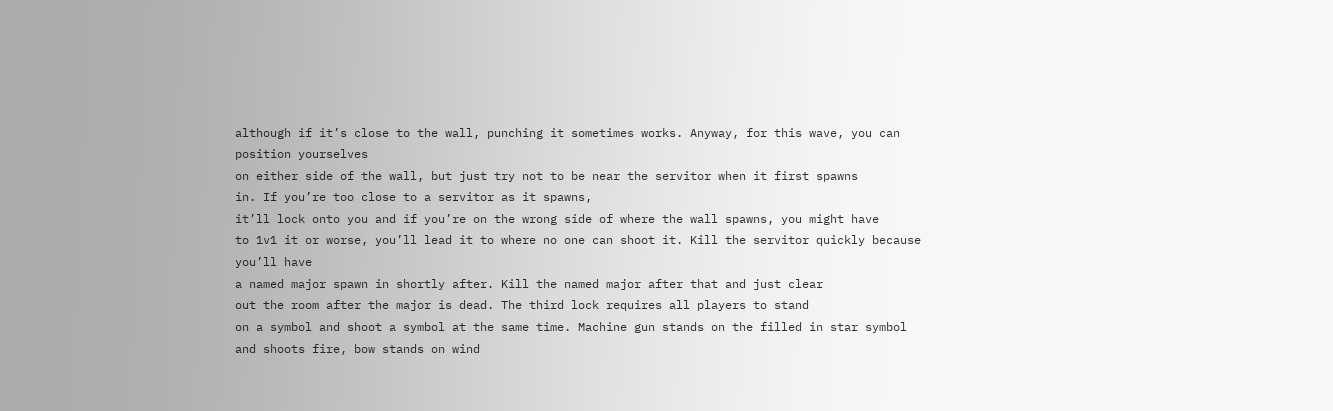although if it’s close to the wall, punching it sometimes works. Anyway, for this wave, you can position yourselves
on either side of the wall, but just try not to be near the servitor when it first spawns
in. If you’re too close to a servitor as it spawns,
it’ll lock onto you and if you’re on the wrong side of where the wall spawns, you might have
to 1v1 it or worse, you’ll lead it to where no one can shoot it. Kill the servitor quickly because you’ll have
a named major spawn in shortly after. Kill the named major after that and just clear
out the room after the major is dead. The third lock requires all players to stand
on a symbol and shoot a symbol at the same time. Machine gun stands on the filled in star symbol
and shoots fire, bow stands on wind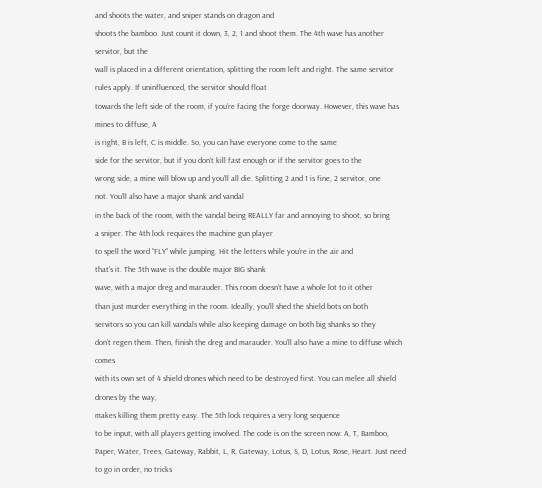and shoots the water, and sniper stands on dragon and
shoots the bamboo. Just count it down, 3, 2, 1 and shoot them. The 4th wave has another servitor, but the
wall is placed in a different orientation, splitting the room left and right. The same servitor rules apply. If uninfluenced, the servitor should float
towards the left side of the room, if you’re facing the forge doorway. However, this wave has mines to diffuse, A
is right, B is left, C is middle. So, you can have everyone come to the same
side for the servitor, but if you don’t kill fast enough or if the servitor goes to the
wrong side, a mine will blow up and you’ll all die. Splitting 2 and 1 is fine, 2 servitor, one
not. You’ll also have a major shank and vandal
in the back of the room, with the vandal being REALLY far and annoying to shoot, so bring
a sniper. The 4th lock requires the machine gun player
to spell the word “FLY” while jumping. Hit the letters while you’re in the air and
that’s it. The 5th wave is the double major BIG shank
wave, with a major dreg and marauder. This room doesn’t have a whole lot to it other
than just murder everything in the room. Ideally, you’ll shed the shield bots on both
servitors so you can kill vandals while also keeping damage on both big shanks so they
don’t regen them. Then, finish the dreg and marauder. You’ll also have a mine to diffuse which comes
with its own set of 4 shield drones which need to be destroyed first. You can melee all shield drones by the way,
makes killing them pretty easy. The 5th lock requires a very long sequence
to be input, with all players getting involved. The code is on the screen now: A, T, Bamboo,
Paper, Water, Trees, Gateway, Rabbit, L, R, Gateway, Lotus, S, D, Lotus, Rose, Heart. Just need to go in order, no tricks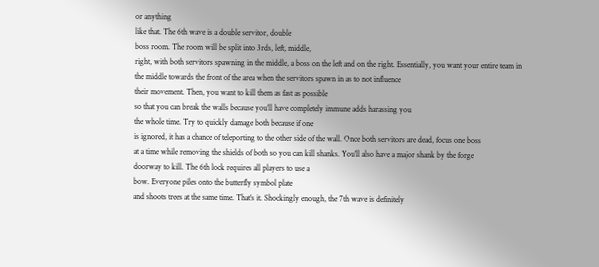or anything
like that. The 6th wave is a double servitor, double
boss room. The room will be split into 3rds, left, middle,
right, with both servitors spawning in the middle, a boss on the left and on the right. Essentially, you want your entire team in
the middle towards the front of the area when the servitors spawn in as to not influence
their movement. Then, you want to kill them as fast as possible
so that you can break the walls because you’ll have completely immune adds harassing you
the whole time. Try to quickly damage both because if one
is ignored, it has a chance of teleporting to the other side of the wall. Once both servitors are dead, focus one boss
at a time while removing the shields of both so you can kill shanks. You’ll also have a major shank by the forge
doorway to kill. The 6th lock requires all players to use a
bow. Everyone piles onto the butterfly symbol plate
and shoots trees at the same time. That’s it. Shockingly enough, the 7th wave is definitely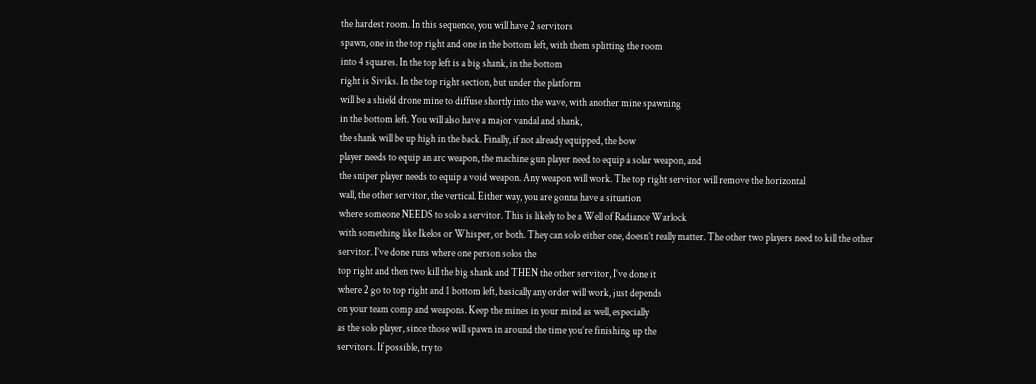the hardest room. In this sequence, you will have 2 servitors
spawn, one in the top right and one in the bottom left, with them splitting the room
into 4 squares. In the top left is a big shank, in the bottom
right is Siviks. In the top right section, but under the platform
will be a shield drone mine to diffuse shortly into the wave, with another mine spawning
in the bottom left. You will also have a major vandal and shank,
the shank will be up high in the back. Finally, if not already equipped, the bow
player needs to equip an arc weapon, the machine gun player need to equip a solar weapon, and
the sniper player needs to equip a void weapon. Any weapon will work. The top right servitor will remove the horizontal
wall, the other servitor, the vertical. Either way, you are gonna have a situation
where someone NEEDS to solo a servitor. This is likely to be a Well of Radiance Warlock
with something like Ikelos or Whisper, or both. They can solo either one, doesn’t really matter. The other two players need to kill the other
servitor. I’ve done runs where one person solos the
top right and then two kill the big shank and THEN the other servitor, I’ve done it
where 2 go to top right and 1 bottom left, basically any order will work, just depends
on your team comp and weapons. Keep the mines in your mind as well, especially
as the solo player, since those will spawn in around the time you’re finishing up the
servitors. If possible, try to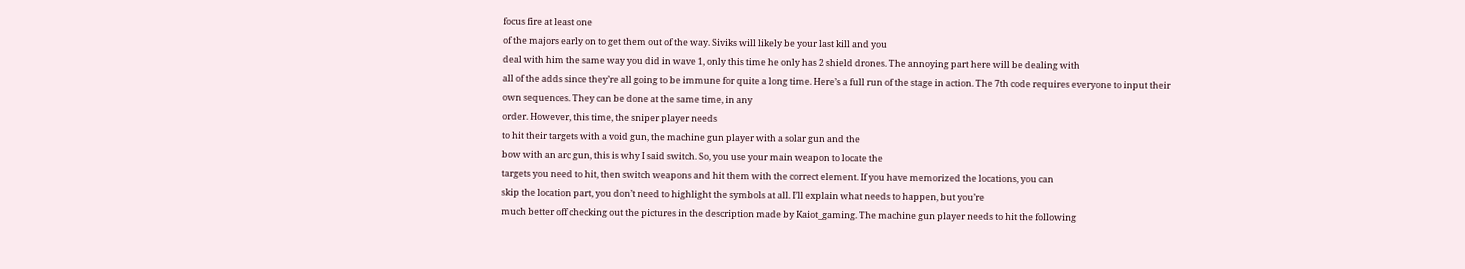focus fire at least one
of the majors early on to get them out of the way. Siviks will likely be your last kill and you
deal with him the same way you did in wave 1, only this time he only has 2 shield drones. The annoying part here will be dealing with
all of the adds since they’re all going to be immune for quite a long time. Here’s a full run of the stage in action. The 7th code requires everyone to input their
own sequences. They can be done at the same time, in any
order. However, this time, the sniper player needs
to hit their targets with a void gun, the machine gun player with a solar gun and the
bow with an arc gun, this is why I said switch. So, you use your main weapon to locate the
targets you need to hit, then switch weapons and hit them with the correct element. If you have memorized the locations, you can
skip the location part, you don’t need to highlight the symbols at all. I’ll explain what needs to happen, but you’re
much better off checking out the pictures in the description made by Kaiot_gaming. The machine gun player needs to hit the following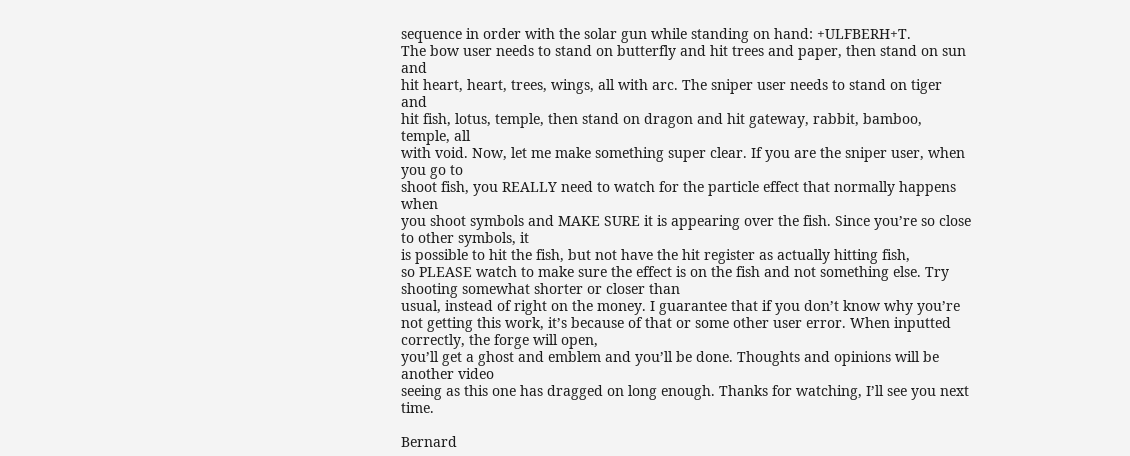sequence in order with the solar gun while standing on hand: +ULFBERH+T.
The bow user needs to stand on butterfly and hit trees and paper, then stand on sun and
hit heart, heart, trees, wings, all with arc. The sniper user needs to stand on tiger and
hit fish, lotus, temple, then stand on dragon and hit gateway, rabbit, bamboo, temple, all
with void. Now, let me make something super clear. If you are the sniper user, when you go to
shoot fish, you REALLY need to watch for the particle effect that normally happens when
you shoot symbols and MAKE SURE it is appearing over the fish. Since you’re so close to other symbols, it
is possible to hit the fish, but not have the hit register as actually hitting fish,
so PLEASE watch to make sure the effect is on the fish and not something else. Try shooting somewhat shorter or closer than
usual, instead of right on the money. I guarantee that if you don’t know why you’re
not getting this work, it’s because of that or some other user error. When inputted correctly, the forge will open,
you’ll get a ghost and emblem and you’ll be done. Thoughts and opinions will be another video
seeing as this one has dragged on long enough. Thanks for watching, I’ll see you next time.

Bernard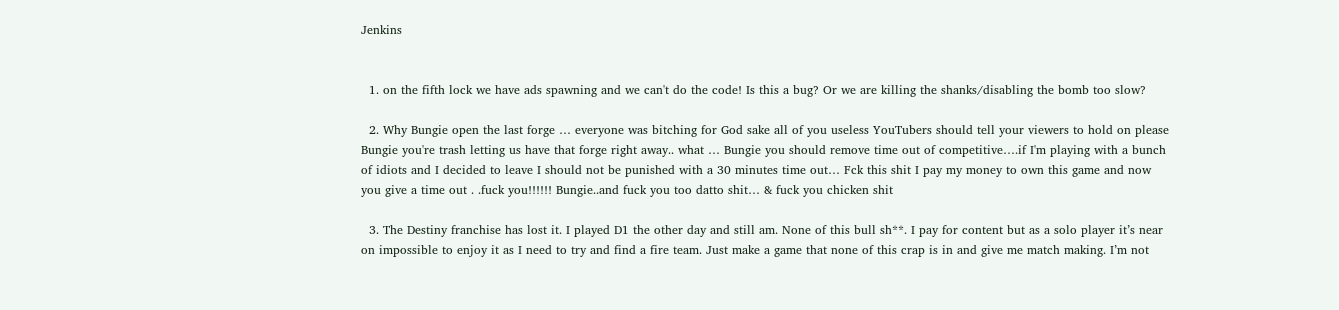Jenkins


  1. on the fifth lock we have ads spawning and we can't do the code! Is this a bug? Or we are killing the shanks/disabling the bomb too slow?

  2. Why Bungie open the last forge … everyone was bitching for God sake all of you useless YouTubers should tell your viewers to hold on please Bungie you're trash letting us have that forge right away.. what … Bungie you should remove time out of competitive….if I'm playing with a bunch of idiots and I decided to leave I should not be punished with a 30 minutes time out… Fck this shit I pay my money to own this game and now you give a time out . .fuck you!!!!!! Bungie..and fuck you too datto shit… & fuck you chicken shit

  3. The Destiny franchise has lost it. I played D1 the other day and still am. None of this bull sh**. I pay for content but as a solo player it’s near on impossible to enjoy it as I need to try and find a fire team. Just make a game that none of this crap is in and give me match making. I’m not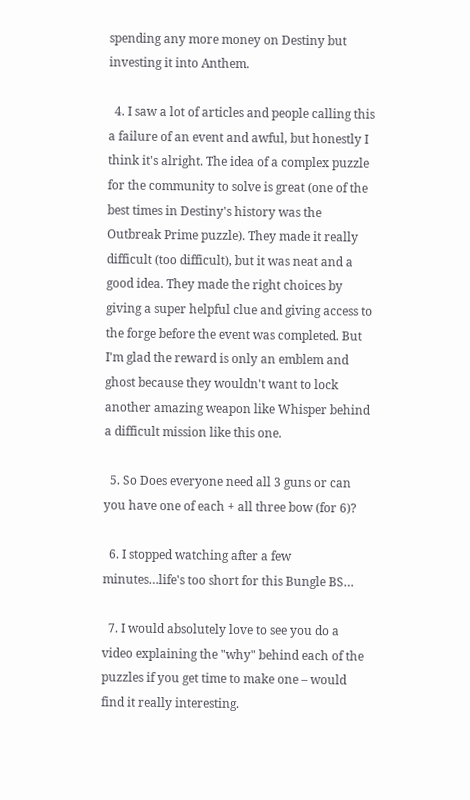spending any more money on Destiny but investing it into Anthem.

  4. I saw a lot of articles and people calling this a failure of an event and awful, but honestly I think it's alright. The idea of a complex puzzle for the community to solve is great (one of the best times in Destiny's history was the Outbreak Prime puzzle). They made it really difficult (too difficult), but it was neat and a good idea. They made the right choices by giving a super helpful clue and giving access to the forge before the event was completed. But I'm glad the reward is only an emblem and ghost because they wouldn't want to lock another amazing weapon like Whisper behind a difficult mission like this one.

  5. So Does everyone need all 3 guns or can you have one of each + all three bow (for 6)?

  6. I stopped watching after a few minutes…life's too short for this Bungle BS…

  7. I would absolutely love to see you do a video explaining the "why" behind each of the puzzles if you get time to make one – would find it really interesting.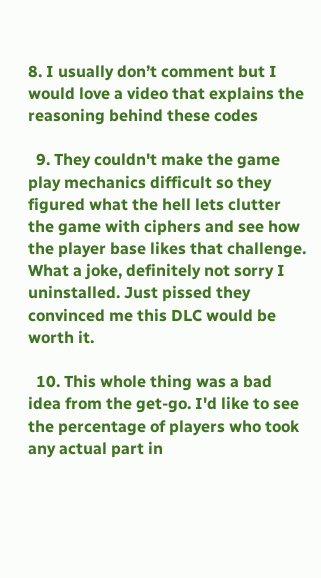8. I usually don’t comment but I would love a video that explains the reasoning behind these codes

  9. They couldn't make the game play mechanics difficult so they figured what the hell lets clutter the game with ciphers and see how the player base likes that challenge. What a joke, definitely not sorry I uninstalled. Just pissed they convinced me this DLC would be worth it.

  10. This whole thing was a bad idea from the get-go. I'd like to see the percentage of players who took any actual part in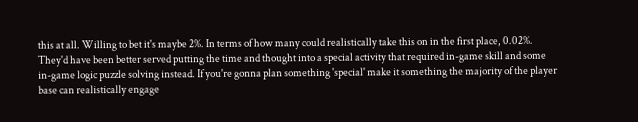this at all. Willing to bet it's maybe 2%. In terms of how many could realistically take this on in the first place, 0.02%. They'd have been better served putting the time and thought into a special activity that required in-game skill and some in-game logic puzzle solving instead. If you're gonna plan something 'special' make it something the majority of the player base can realistically engage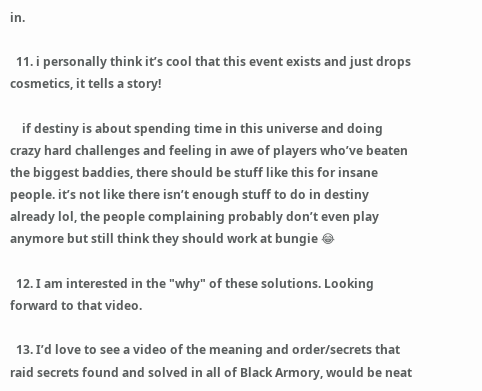in.

  11. i personally think it’s cool that this event exists and just drops cosmetics, it tells a story!

    if destiny is about spending time in this universe and doing crazy hard challenges and feeling in awe of players who’ve beaten the biggest baddies, there should be stuff like this for insane people. it’s not like there isn’t enough stuff to do in destiny already lol, the people complaining probably don’t even play anymore but still think they should work at bungie 😂

  12. I am interested in the "why" of these solutions. Looking forward to that video.

  13. I’d love to see a video of the meaning and order/secrets that raid secrets found and solved in all of Black Armory, would be neat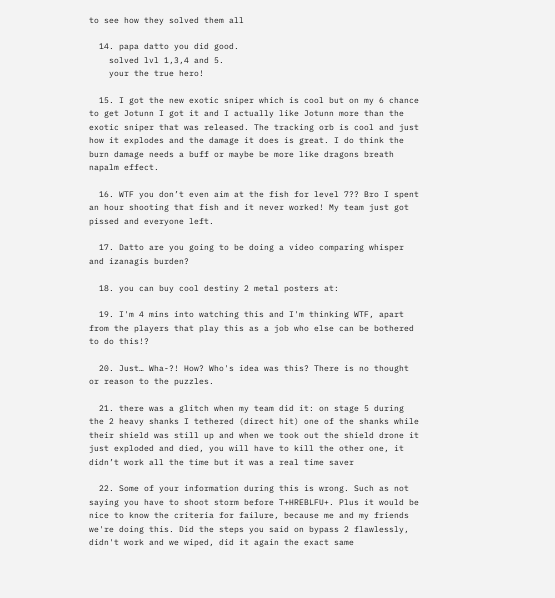to see how they solved them all

  14. papa datto you did good.
    solved lvl 1,3,4 and 5.
    your the true hero!

  15. I got the new exotic sniper which is cool but on my 6 chance to get Jotunn I got it and I actually like Jotunn more than the exotic sniper that was released. The tracking orb is cool and just how it explodes and the damage it does is great. I do think the burn damage needs a buff or maybe be more like dragons breath napalm effect.

  16. WTF you don’t even aim at the fish for level 7?? Bro I spent an hour shooting that fish and it never worked! My team just got pissed and everyone left.

  17. Datto are you going to be doing a video comparing whisper and izanagis burden?

  18. you can buy cool destiny 2 metal posters at:

  19. I'm 4 mins into watching this and I'm thinking WTF, apart from the players that play this as a job who else can be bothered to do this!?

  20. Just… Wha-?! How? Who's idea was this? There is no thought or reason to the puzzles.

  21. there was a glitch when my team did it: on stage 5 during the 2 heavy shanks I tethered (direct hit) one of the shanks while their shield was still up and when we took out the shield drone it just exploded and died, you will have to kill the other one, it didn’t work all the time but it was a real time saver

  22. Some of your information during this is wrong. Such as not saying you have to shoot storm before T+HREBLFU+. Plus it would be nice to know the criteria for failure, because me and my friends we're doing this. Did the steps you said on bypass 2 flawlessly, didn't work and we wiped, did it again the exact same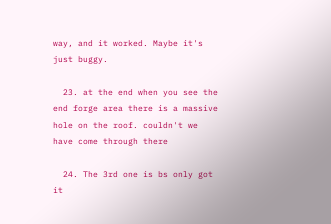way, and it worked. Maybe it's just buggy.

  23. at the end when you see the end forge area there is a massive hole on the roof. couldn't we have come through there

  24. The 3rd one is bs only got it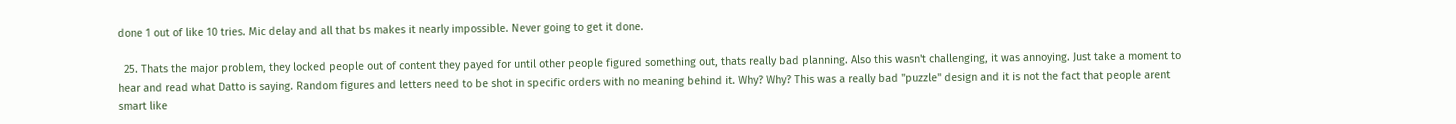done 1 out of like 10 tries. Mic delay and all that bs makes it nearly impossible. Never going to get it done.

  25. Thats the major problem, they locked people out of content they payed for until other people figured something out, thats really bad planning. Also this wasn't challenging, it was annoying. Just take a moment to hear and read what Datto is saying. Random figures and letters need to be shot in specific orders with no meaning behind it. Why? Why? This was a really bad "puzzle" design and it is not the fact that people arent smart like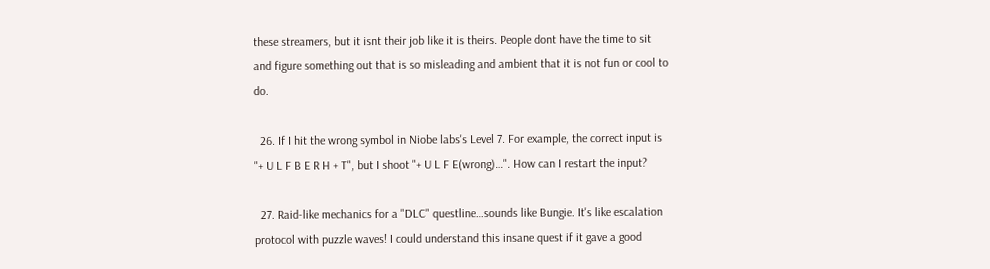these streamers, but it isnt their job like it is theirs. People dont have the time to sit and figure something out that is so misleading and ambient that it is not fun or cool to do.

  26. If I hit the wrong symbol in Niobe labs's Level 7. For example, the correct input is "+ U L F B E R H + T", but I shoot "+ U L F E(wrong)…". How can I restart the input?

  27. Raid-like mechanics for a "DLC" questline…sounds like Bungie. It's like escalation protocol with puzzle waves! I could understand this insane quest if it gave a good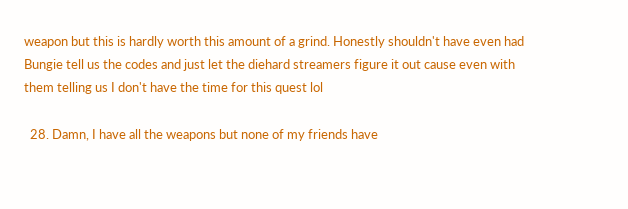weapon but this is hardly worth this amount of a grind. Honestly shouldn't have even had Bungie tell us the codes and just let the diehard streamers figure it out cause even with them telling us I don't have the time for this quest lol

  28. Damn, I have all the weapons but none of my friends have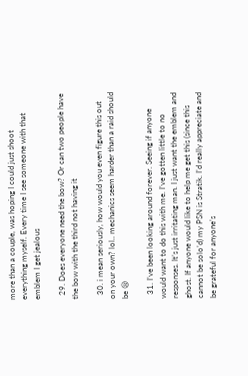more than a couple, was hoping I could just shoot everything myself. Every time I see someone with that emblem I get jealous

  29. Does everyone need the bow? Or can two people have the bow with the third not having it

  30. i mean seriously, how would you even figure this out on your own? lol.. mechanics seem harder than a raid should be 😪

  31. I’ve been looking around forever. Seeing if anyone would want to do this with me. I’ve gotten little to no responses. It’s just irritating man. I just want the emblem and ghost. If anyone would like to help me get this (since this cannot be solo’d) my PSN is Stratik. I’d really appreciate and be grateful for anyone’s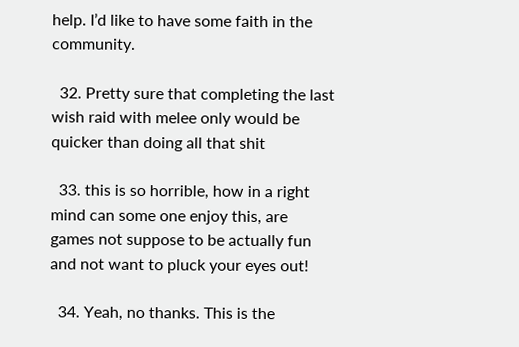help. I’d like to have some faith in the community.

  32. Pretty sure that completing the last wish raid with melee only would be quicker than doing all that shit

  33. this is so horrible, how in a right mind can some one enjoy this, are games not suppose to be actually fun and not want to pluck your eyes out!

  34. Yeah, no thanks. This is the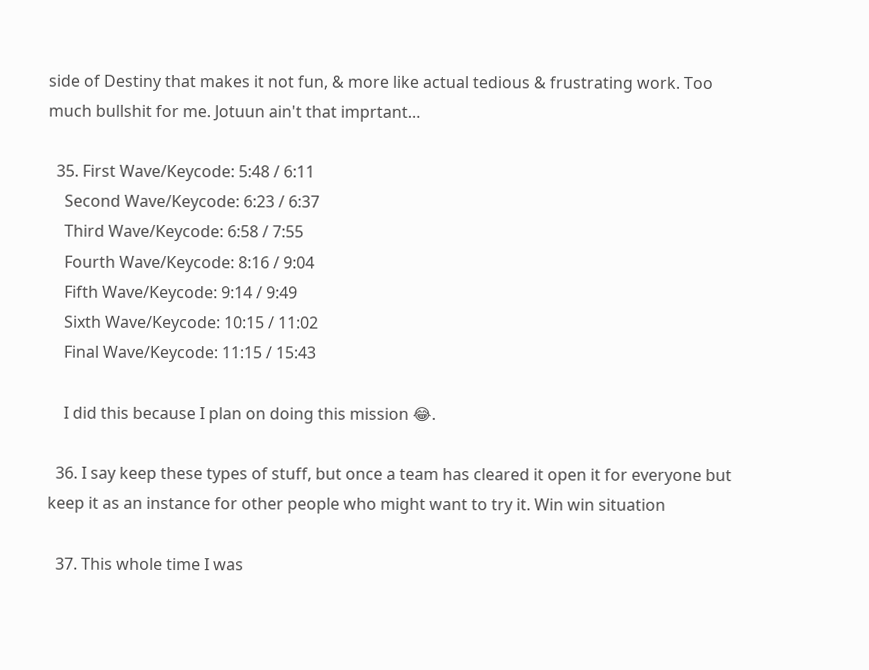side of Destiny that makes it not fun, & more like actual tedious & frustrating work. Too much bullshit for me. Jotuun ain't that imprtant…

  35. First Wave/Keycode: 5:48 / 6:11
    Second Wave/Keycode: 6:23 / 6:37
    Third Wave/Keycode: 6:58 / 7:55
    Fourth Wave/Keycode: 8:16 / 9:04
    Fifth Wave/Keycode: 9:14 / 9:49
    Sixth Wave/Keycode: 10:15 / 11:02
    Final Wave/Keycode: 11:15 / 15:43

    I did this because I plan on doing this mission 😂.

  36. I say keep these types of stuff, but once a team has cleared it open it for everyone but keep it as an instance for other people who might want to try it. Win win situation

  37. This whole time I was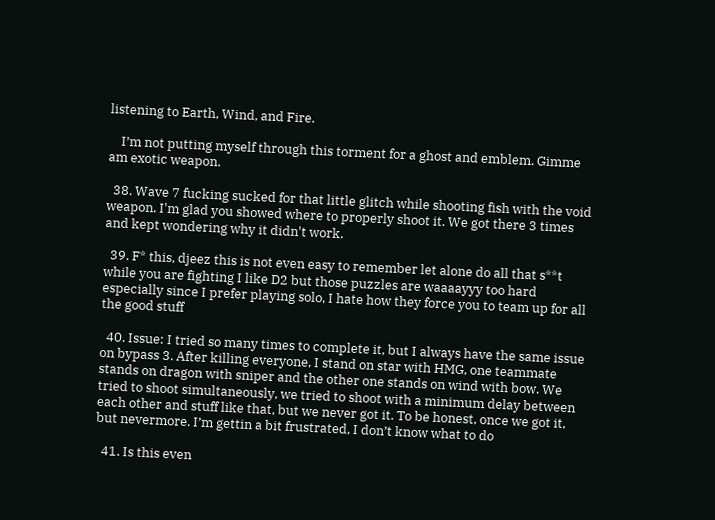listening to Earth, Wind, and Fire.

    I’m not putting myself through this torment for a ghost and emblem. Gimme am exotic weapon.

  38. Wave 7 fucking sucked for that little glitch while shooting fish with the void weapon. I'm glad you showed where to properly shoot it. We got there 3 times and kept wondering why it didn't work.

  39. F* this, djeez this is not even easy to remember let alone do all that s**t while you are fighting I like D2 but those puzzles are waaaayyy too hard especially since I prefer playing solo, I hate how they force you to team up for all the good stuff

  40. Issue: I tried so many times to complete it, but I always have the same issue on bypass 3. After killing everyone, I stand on star with HMG, one teammate stands on dragon with sniper and the other one stands on wind with bow. We tried to shoot simultaneously, we tried to shoot with a minimum delay between each other and stuff like that, but we never got it. To be honest, once we got it, but nevermore. I’m gettin a bit frustrated, I don’t know what to do

  41. Is this even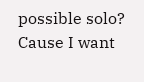possible solo? Cause I want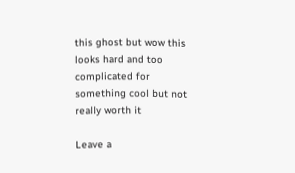this ghost but wow this looks hard and too complicated for something cool but not really worth it

Leave a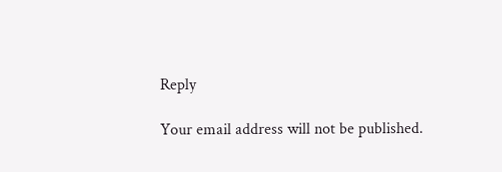Reply

Your email address will not be published.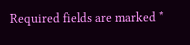Required fields are marked *